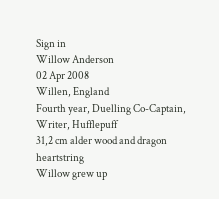Sign in
Willow Anderson
02 Apr 2008
Willen, England
Fourth year, Duelling Co-Captain, Writer, Hufflepuff
31,2 cm alder wood and dragon heartstring
Willow grew up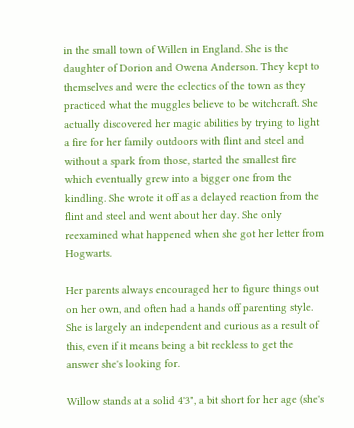in the small town of Willen in England. She is the daughter of Dorion and Owena Anderson. They kept to themselves and were the eclectics of the town as they practiced what the muggles believe to be witchcraft. She actually discovered her magic abilities by trying to light a fire for her family outdoors with flint and steel and without a spark from those, started the smallest fire which eventually grew into a bigger one from the kindling. She wrote it off as a delayed reaction from the flint and steel and went about her day. She only reexamined what happened when she got her letter from Hogwarts.

Her parents always encouraged her to figure things out on her own, and often had a hands off parenting style. She is largely an independent and curious as a result of this, even if it means being a bit reckless to get the answer she's looking for.

Willow stands at a solid 4'3", a bit short for her age (she's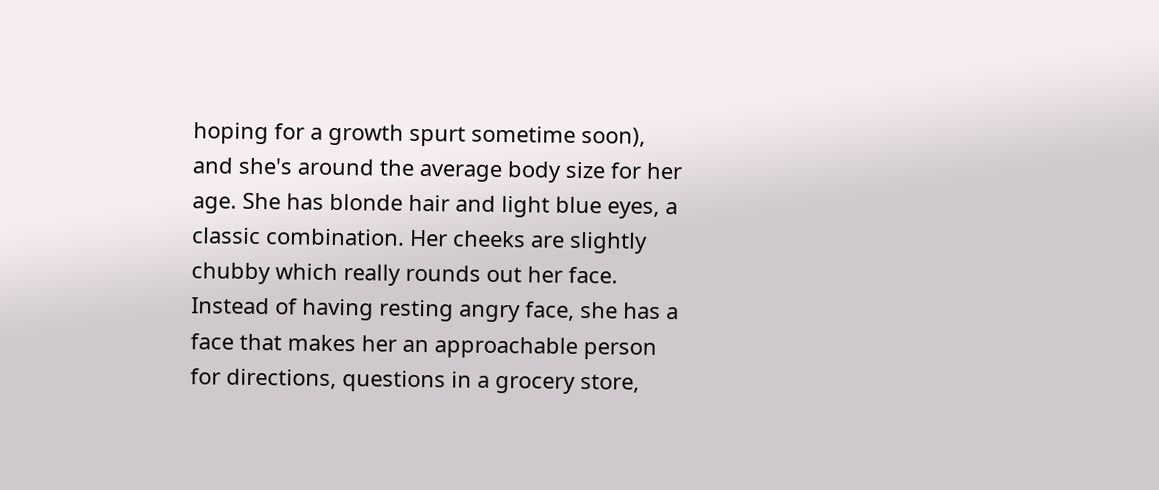hoping for a growth spurt sometime soon), and she's around the average body size for her age. She has blonde hair and light blue eyes, a classic combination. Her cheeks are slightly chubby which really rounds out her face. Instead of having resting angry face, she has a face that makes her an approachable person for directions, questions in a grocery store,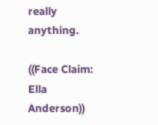really anything.

((Face Claim: Ella Anderson))